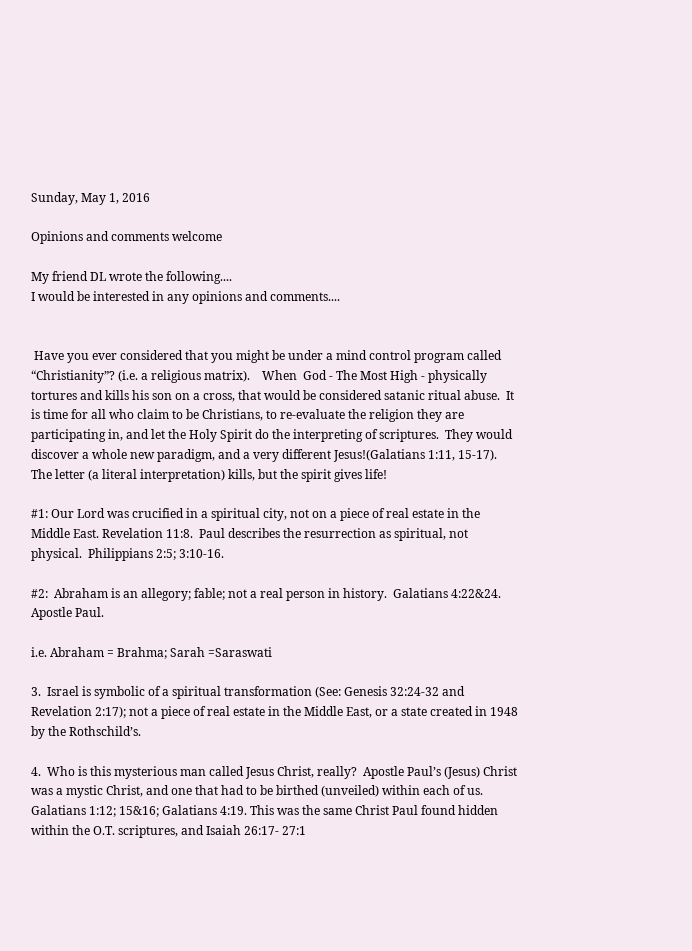Sunday, May 1, 2016

Opinions and comments welcome

My friend DL wrote the following....
I would be interested in any opinions and comments....


 Have you ever considered that you might be under a mind control program called “Christianity”? (i.e. a religious matrix).    When  God - The Most High - physically tortures and kills his son on a cross, that would be considered satanic ritual abuse.  It is time for all who claim to be Christians, to re-evaluate the religion they are participating in, and let the Holy Spirit do the interpreting of scriptures.  They would discover a whole new paradigm, and a very different Jesus!(Galatians 1:11, 15-17).  The letter (a literal interpretation) kills, but the spirit gives life!

#1: Our Lord was crucified in a spiritual city, not on a piece of real estate in the Middle East. Revelation 11:8.  Paul describes the resurrection as spiritual, not physical.  Philippians 2:5; 3:10-16.

#2:  Abraham is an allegory; fable; not a real person in history.  Galatians 4:22&24. Apostle Paul.

i.e. Abraham = Brahma; Sarah =Saraswati

3.  Israel is symbolic of a spiritual transformation (See: Genesis 32:24-32 and Revelation 2:17); not a piece of real estate in the Middle East, or a state created in 1948 by the Rothschild’s.

4.  Who is this mysterious man called Jesus Christ, really?  Apostle Paul’s (Jesus) Christ was a mystic Christ, and one that had to be birthed (unveiled) within each of us.  Galatians 1:12; 15&16; Galatians 4:19. This was the same Christ Paul found hidden within the O.T. scriptures, and Isaiah 26:17- 27:1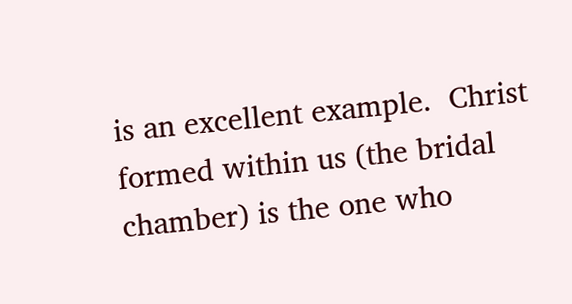is an excellent example.  Christ formed within us (the bridal chamber) is the one who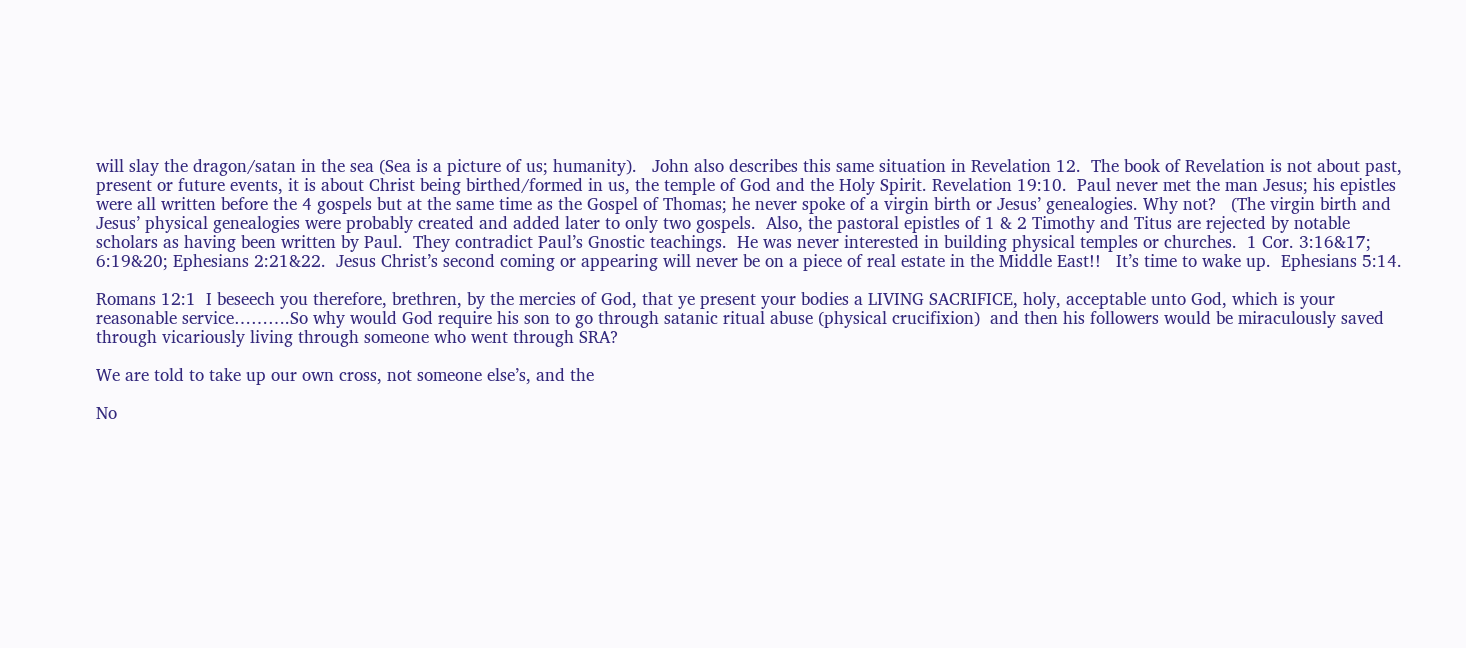will slay the dragon/satan in the sea (Sea is a picture of us; humanity).   John also describes this same situation in Revelation 12.  The book of Revelation is not about past, present or future events, it is about Christ being birthed/formed in us, the temple of God and the Holy Spirit. Revelation 19:10.  Paul never met the man Jesus; his epistles were all written before the 4 gospels but at the same time as the Gospel of Thomas; he never spoke of a virgin birth or Jesus’ genealogies. Why not?   (The virgin birth and Jesus’ physical genealogies were probably created and added later to only two gospels.  Also, the pastoral epistles of 1 & 2 Timothy and Titus are rejected by notable scholars as having been written by Paul.  They contradict Paul’s Gnostic teachings.  He was never interested in building physical temples or churches.  1 Cor. 3:16&17; 6:19&20; Ephesians 2:21&22.  Jesus Christ’s second coming or appearing will never be on a piece of real estate in the Middle East!!   It’s time to wake up.  Ephesians 5:14.

Romans 12:1  I beseech you therefore, brethren, by the mercies of God, that ye present your bodies a LIVING SACRIFICE, holy, acceptable unto God, which is your reasonable service……….So why would God require his son to go through satanic ritual abuse (physical crucifixion)  and then his followers would be miraculously saved through vicariously living through someone who went through SRA?

We are told to take up our own cross, not someone else’s, and the

No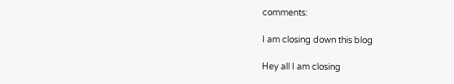comments:

I am closing down this blog

Hey all I am closing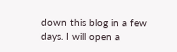down this blog in a few days. I will open a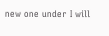new one under I will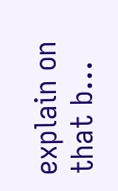explain on that b...